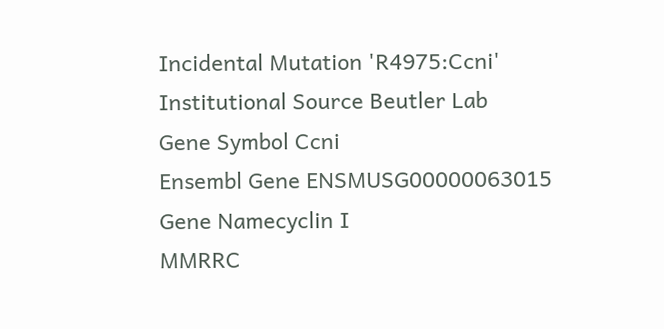Incidental Mutation 'R4975:Ccni'
Institutional Source Beutler Lab
Gene Symbol Ccni
Ensembl Gene ENSMUSG00000063015
Gene Namecyclin I
MMRRC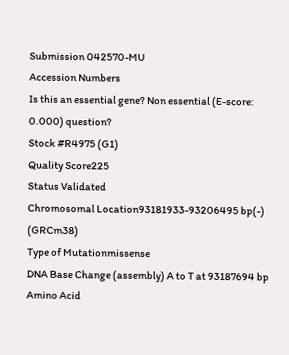Submission 042570-MU
Accession Numbers
Is this an essential gene? Non essential (E-score: 0.000) question?
Stock #R4975 (G1)
Quality Score225
Status Validated
Chromosomal Location93181933-93206495 bp(-) (GRCm38)
Type of Mutationmissense
DNA Base Change (assembly) A to T at 93187694 bp
Amino Acid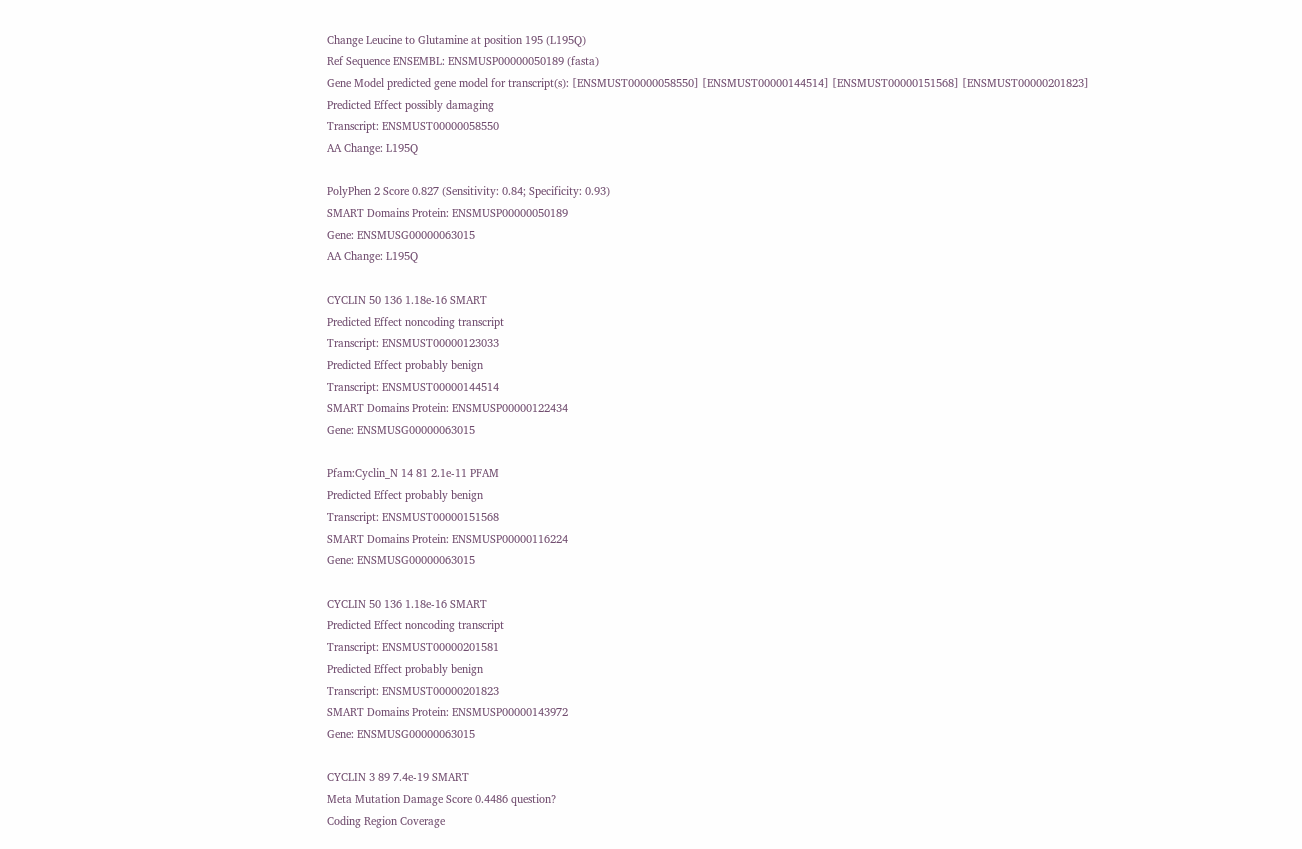Change Leucine to Glutamine at position 195 (L195Q)
Ref Sequence ENSEMBL: ENSMUSP00000050189 (fasta)
Gene Model predicted gene model for transcript(s): [ENSMUST00000058550] [ENSMUST00000144514] [ENSMUST00000151568] [ENSMUST00000201823]
Predicted Effect possibly damaging
Transcript: ENSMUST00000058550
AA Change: L195Q

PolyPhen 2 Score 0.827 (Sensitivity: 0.84; Specificity: 0.93)
SMART Domains Protein: ENSMUSP00000050189
Gene: ENSMUSG00000063015
AA Change: L195Q

CYCLIN 50 136 1.18e-16 SMART
Predicted Effect noncoding transcript
Transcript: ENSMUST00000123033
Predicted Effect probably benign
Transcript: ENSMUST00000144514
SMART Domains Protein: ENSMUSP00000122434
Gene: ENSMUSG00000063015

Pfam:Cyclin_N 14 81 2.1e-11 PFAM
Predicted Effect probably benign
Transcript: ENSMUST00000151568
SMART Domains Protein: ENSMUSP00000116224
Gene: ENSMUSG00000063015

CYCLIN 50 136 1.18e-16 SMART
Predicted Effect noncoding transcript
Transcript: ENSMUST00000201581
Predicted Effect probably benign
Transcript: ENSMUST00000201823
SMART Domains Protein: ENSMUSP00000143972
Gene: ENSMUSG00000063015

CYCLIN 3 89 7.4e-19 SMART
Meta Mutation Damage Score 0.4486 question?
Coding Region Coverage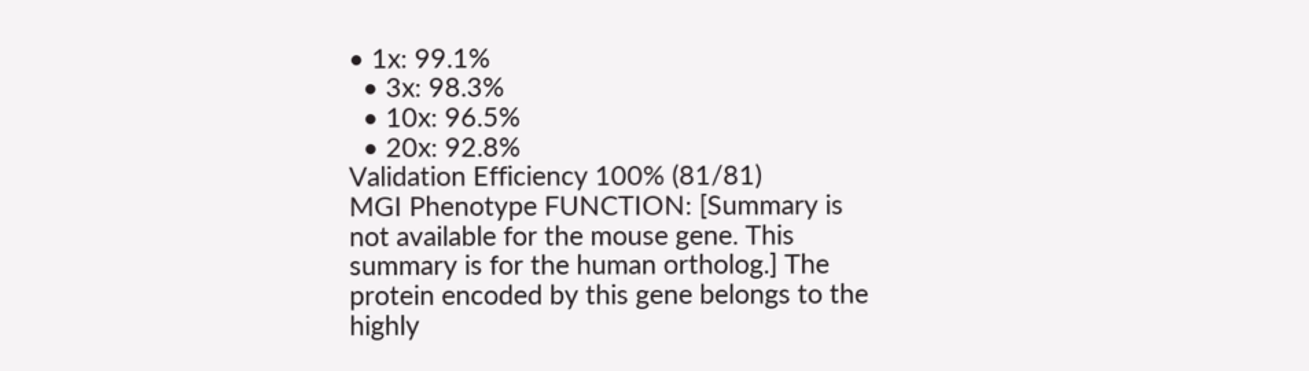• 1x: 99.1%
  • 3x: 98.3%
  • 10x: 96.5%
  • 20x: 92.8%
Validation Efficiency 100% (81/81)
MGI Phenotype FUNCTION: [Summary is not available for the mouse gene. This summary is for the human ortholog.] The protein encoded by this gene belongs to the highly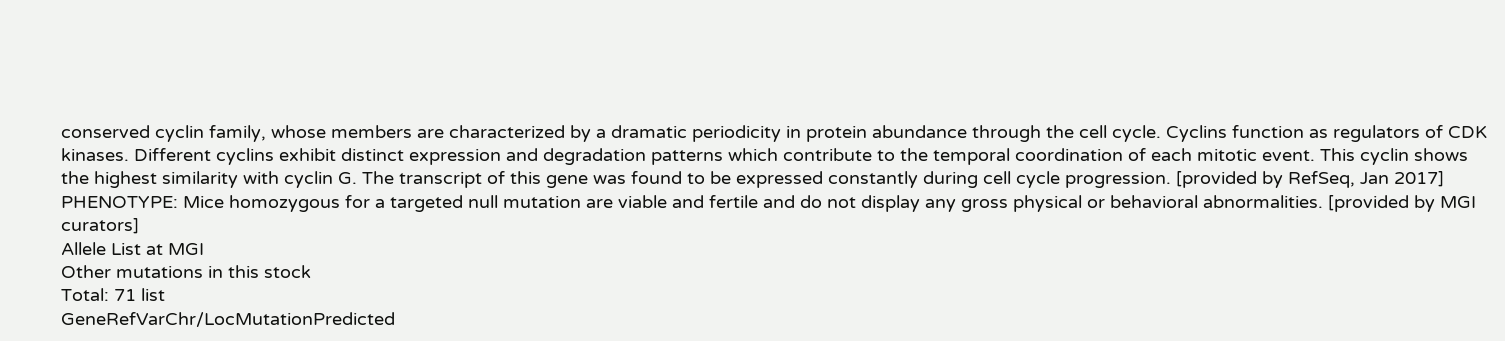conserved cyclin family, whose members are characterized by a dramatic periodicity in protein abundance through the cell cycle. Cyclins function as regulators of CDK kinases. Different cyclins exhibit distinct expression and degradation patterns which contribute to the temporal coordination of each mitotic event. This cyclin shows the highest similarity with cyclin G. The transcript of this gene was found to be expressed constantly during cell cycle progression. [provided by RefSeq, Jan 2017]
PHENOTYPE: Mice homozygous for a targeted null mutation are viable and fertile and do not display any gross physical or behavioral abnormalities. [provided by MGI curators]
Allele List at MGI
Other mutations in this stock
Total: 71 list
GeneRefVarChr/LocMutationPredicted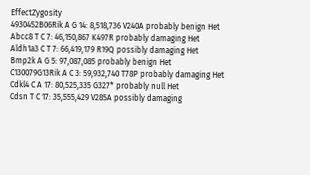EffectZygosity
4930452B06Rik A G 14: 8,518,736 V240A probably benign Het
Abcc8 T C 7: 46,150,867 K497R probably damaging Het
Aldh1a3 C T 7: 66,419,179 R19Q possibly damaging Het
Bmp2k A G 5: 97,087,085 probably benign Het
C130079G13Rik A C 3: 59,932,740 T78P probably damaging Het
Cdkl4 C A 17: 80,525,335 G327* probably null Het
Cdsn T C 17: 35,555,429 V285A possibly damaging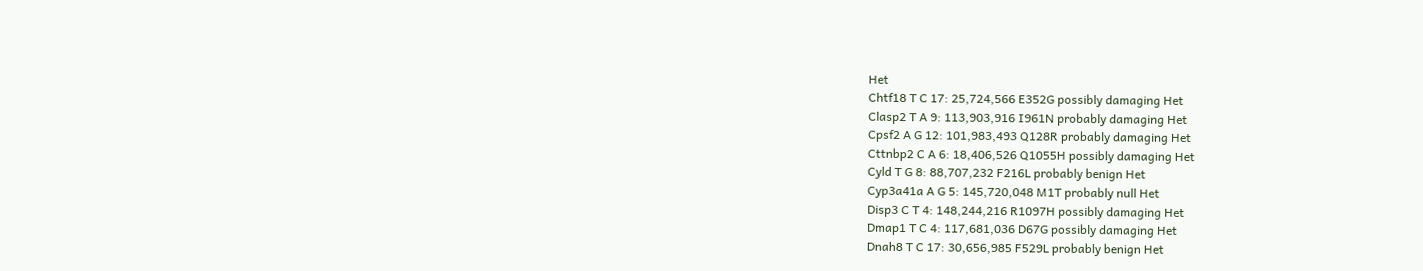Het
Chtf18 T C 17: 25,724,566 E352G possibly damaging Het
Clasp2 T A 9: 113,903,916 I961N probably damaging Het
Cpsf2 A G 12: 101,983,493 Q128R probably damaging Het
Cttnbp2 C A 6: 18,406,526 Q1055H possibly damaging Het
Cyld T G 8: 88,707,232 F216L probably benign Het
Cyp3a41a A G 5: 145,720,048 M1T probably null Het
Disp3 C T 4: 148,244,216 R1097H possibly damaging Het
Dmap1 T C 4: 117,681,036 D67G possibly damaging Het
Dnah8 T C 17: 30,656,985 F529L probably benign Het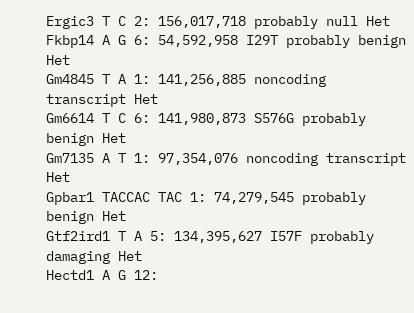Ergic3 T C 2: 156,017,718 probably null Het
Fkbp14 A G 6: 54,592,958 I29T probably benign Het
Gm4845 T A 1: 141,256,885 noncoding transcript Het
Gm6614 T C 6: 141,980,873 S576G probably benign Het
Gm7135 A T 1: 97,354,076 noncoding transcript Het
Gpbar1 TACCAC TAC 1: 74,279,545 probably benign Het
Gtf2ird1 T A 5: 134,395,627 I57F probably damaging Het
Hectd1 A G 12: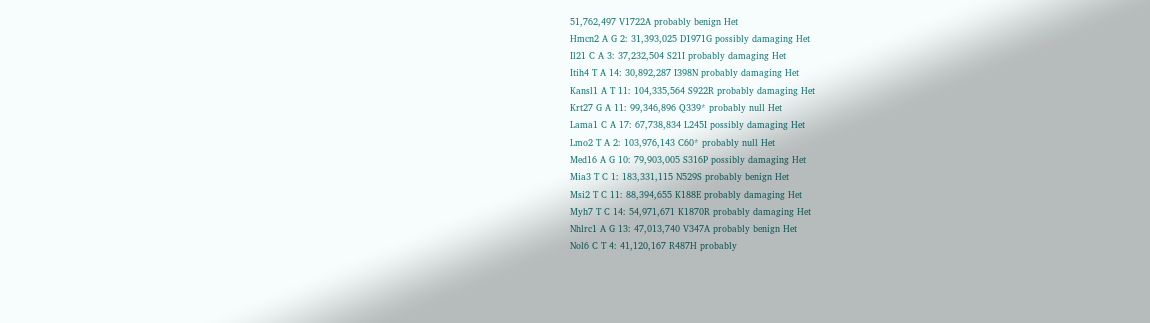51,762,497 V1722A probably benign Het
Hmcn2 A G 2: 31,393,025 D1971G possibly damaging Het
Il21 C A 3: 37,232,504 S21I probably damaging Het
Itih4 T A 14: 30,892,287 I398N probably damaging Het
Kansl1 A T 11: 104,335,564 S922R probably damaging Het
Krt27 G A 11: 99,346,896 Q339* probably null Het
Lama1 C A 17: 67,738,834 L245I possibly damaging Het
Lmo2 T A 2: 103,976,143 C60* probably null Het
Med16 A G 10: 79,903,005 S316P possibly damaging Het
Mia3 T C 1: 183,331,115 N529S probably benign Het
Msi2 T C 11: 88,394,655 K188E probably damaging Het
Myh7 T C 14: 54,971,671 K1870R probably damaging Het
Nhlrc1 A G 13: 47,013,740 V347A probably benign Het
Nol6 C T 4: 41,120,167 R487H probably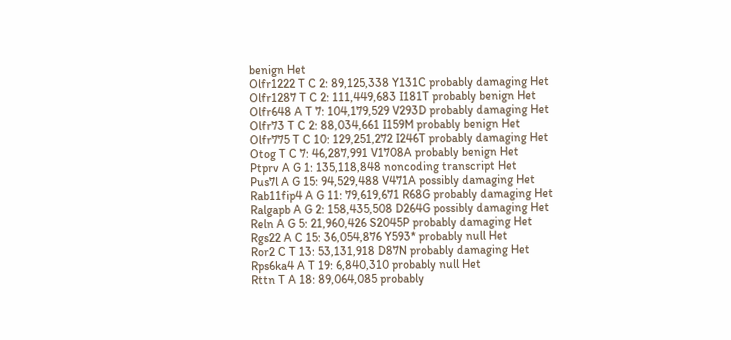benign Het
Olfr1222 T C 2: 89,125,338 Y131C probably damaging Het
Olfr1287 T C 2: 111,449,683 I181T probably benign Het
Olfr648 A T 7: 104,179,529 V293D probably damaging Het
Olfr73 T C 2: 88,034,661 I159M probably benign Het
Olfr775 T C 10: 129,251,272 I246T probably damaging Het
Otog T C 7: 46,287,991 V1708A probably benign Het
Ptprv A G 1: 135,118,848 noncoding transcript Het
Pus7l A G 15: 94,529,488 V471A possibly damaging Het
Rab11fip4 A G 11: 79,619,671 R68G probably damaging Het
Ralgapb A G 2: 158,435,508 D264G possibly damaging Het
Reln A G 5: 21,960,426 S2045P probably damaging Het
Rgs22 A C 15: 36,054,876 Y593* probably null Het
Ror2 C T 13: 53,131,918 D87N probably damaging Het
Rps6ka4 A T 19: 6,840,310 probably null Het
Rttn T A 18: 89,064,085 probably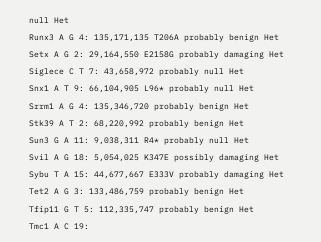null Het
Runx3 A G 4: 135,171,135 T206A probably benign Het
Setx A G 2: 29,164,550 E2158G probably damaging Het
Siglece C T 7: 43,658,972 probably null Het
Snx1 A T 9: 66,104,905 L96* probably null Het
Srrm1 A G 4: 135,346,720 probably benign Het
Stk39 A T 2: 68,220,992 probably benign Het
Sun3 G A 11: 9,038,311 R4* probably null Het
Svil A G 18: 5,054,025 K347E possibly damaging Het
Sybu T A 15: 44,677,667 E333V probably damaging Het
Tet2 A G 3: 133,486,759 probably benign Het
Tfip11 G T 5: 112,335,747 probably benign Het
Tmc1 A C 19: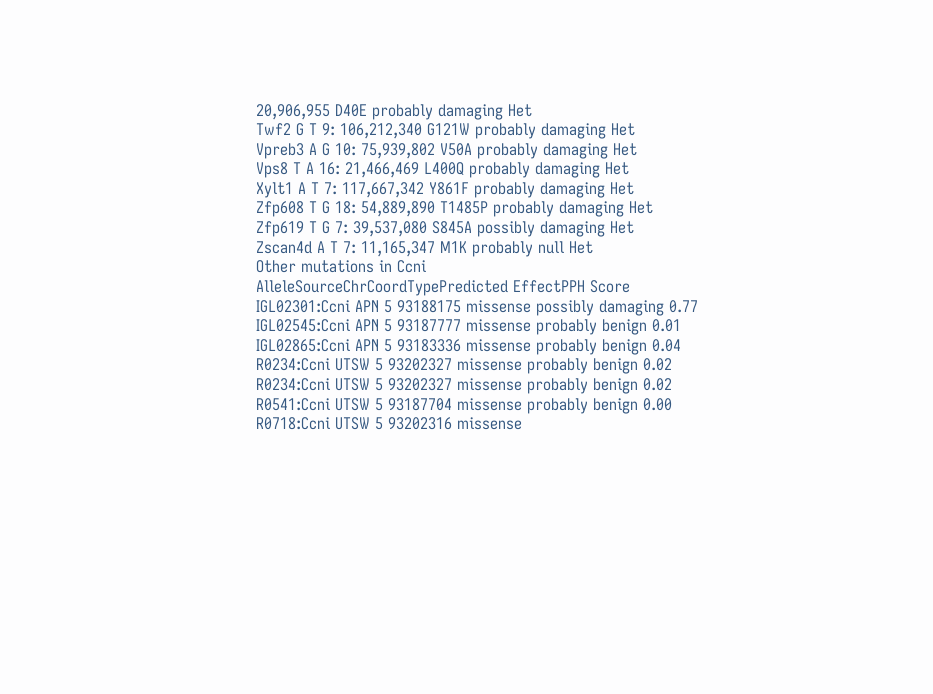20,906,955 D40E probably damaging Het
Twf2 G T 9: 106,212,340 G121W probably damaging Het
Vpreb3 A G 10: 75,939,802 V50A probably damaging Het
Vps8 T A 16: 21,466,469 L400Q probably damaging Het
Xylt1 A T 7: 117,667,342 Y861F probably damaging Het
Zfp608 T G 18: 54,889,890 T1485P probably damaging Het
Zfp619 T G 7: 39,537,080 S845A possibly damaging Het
Zscan4d A T 7: 11,165,347 M1K probably null Het
Other mutations in Ccni
AlleleSourceChrCoordTypePredicted EffectPPH Score
IGL02301:Ccni APN 5 93188175 missense possibly damaging 0.77
IGL02545:Ccni APN 5 93187777 missense probably benign 0.01
IGL02865:Ccni APN 5 93183336 missense probably benign 0.04
R0234:Ccni UTSW 5 93202327 missense probably benign 0.02
R0234:Ccni UTSW 5 93202327 missense probably benign 0.02
R0541:Ccni UTSW 5 93187704 missense probably benign 0.00
R0718:Ccni UTSW 5 93202316 missense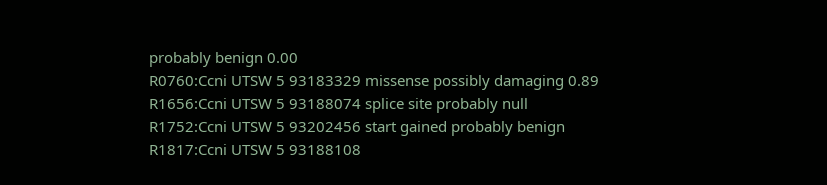probably benign 0.00
R0760:Ccni UTSW 5 93183329 missense possibly damaging 0.89
R1656:Ccni UTSW 5 93188074 splice site probably null
R1752:Ccni UTSW 5 93202456 start gained probably benign
R1817:Ccni UTSW 5 93188108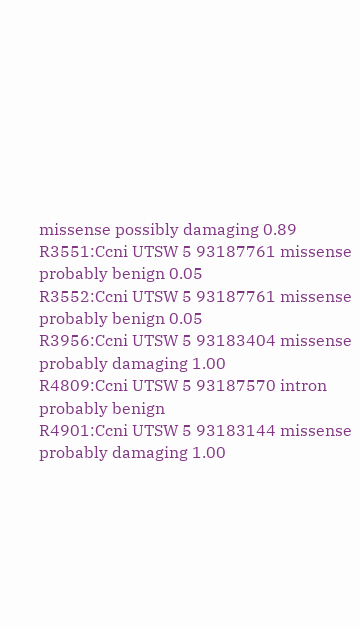missense possibly damaging 0.89
R3551:Ccni UTSW 5 93187761 missense probably benign 0.05
R3552:Ccni UTSW 5 93187761 missense probably benign 0.05
R3956:Ccni UTSW 5 93183404 missense probably damaging 1.00
R4809:Ccni UTSW 5 93187570 intron probably benign
R4901:Ccni UTSW 5 93183144 missense probably damaging 1.00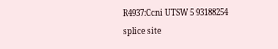R4937:Ccni UTSW 5 93188254 splice site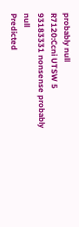probably null
R7120:Ccni UTSW 5 93183331 nonsense probably null
Predicted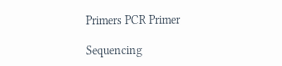Primers PCR Primer

Sequencing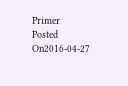Primer
Posted On2016-04-27